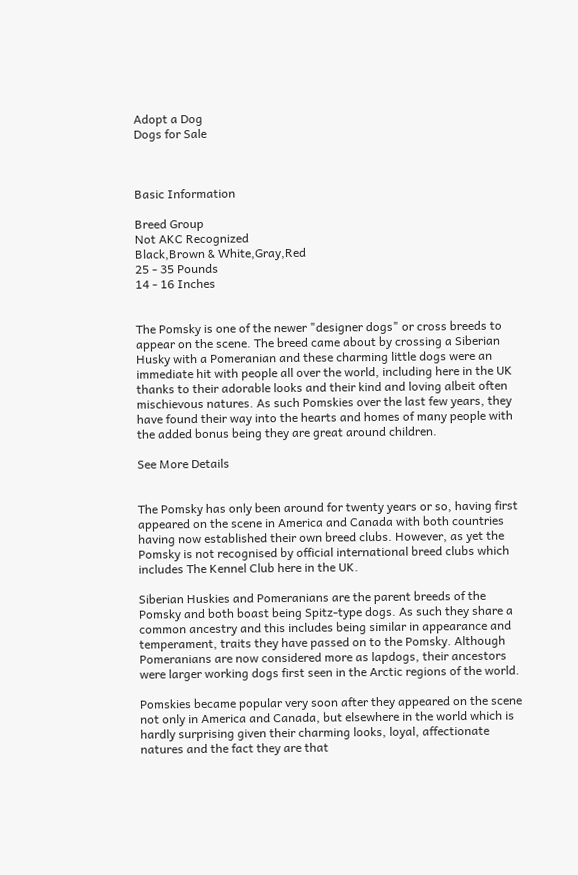Adopt a Dog
Dogs for Sale



Basic Information

Breed Group
Not AKC Recognized
Black,Brown & White,Gray,Red
25 - 35 Pounds
14 - 16 Inches


The Pomsky is one of the newer "designer dogs" or cross breeds to appear on the scene. The breed came about by crossing a Siberian Husky with a Pomeranian and these charming little dogs were an immediate hit with people all over the world, including here in the UK thanks to their adorable looks and their kind and loving albeit often mischievous natures. As such Pomskies over the last few years, they have found their way into the hearts and homes of many people with the added bonus being they are great around children.

See More Details


The Pomsky has only been around for twenty years or so, having first appeared on the scene in America and Canada with both countries having now established their own breed clubs. However, as yet the Pomsky is not recognised by official international breed clubs which includes The Kennel Club here in the UK.

Siberian Huskies and Pomeranians are the parent breeds of the Pomsky and both boast being Spitz-type dogs. As such they share a common ancestry and this includes being similar in appearance and temperament, traits they have passed on to the Pomsky. Although Pomeranians are now considered more as lapdogs, their ancestors were larger working dogs first seen in the Arctic regions of the world.

Pomskies became popular very soon after they appeared on the scene not only in America and Canada, but elsewhere in the world which is hardly surprising given their charming looks, loyal, affectionate natures and the fact they are that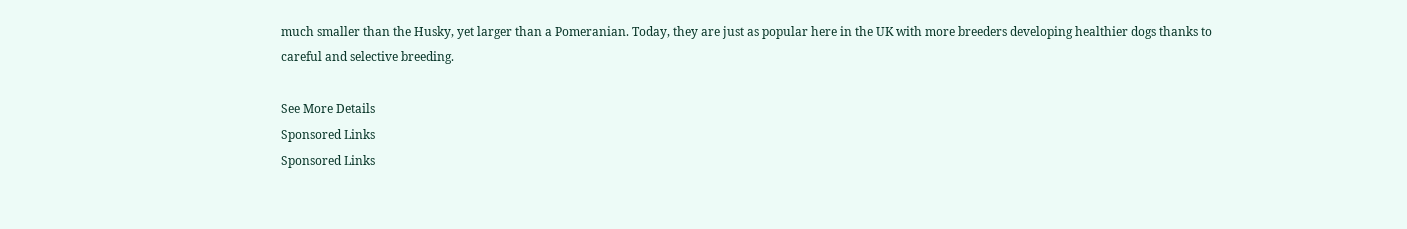much smaller than the Husky, yet larger than a Pomeranian. Today, they are just as popular here in the UK with more breeders developing healthier dogs thanks to careful and selective breeding.

See More Details
Sponsored Links
Sponsored Links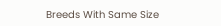Breeds With Same Size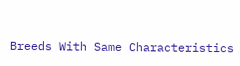Breeds With Same Characteristics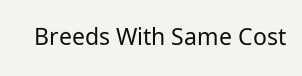Breeds With Same Cost